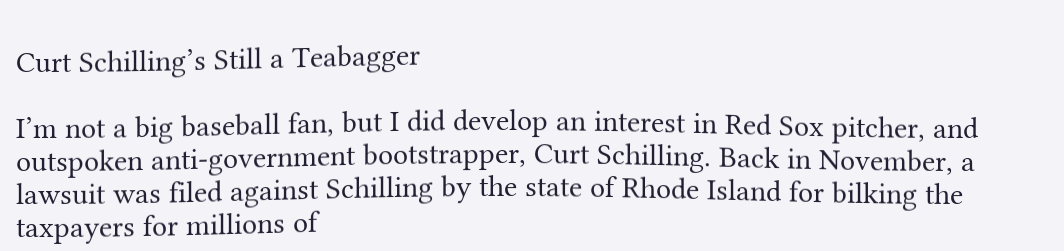Curt Schilling’s Still a Teabagger

I’m not a big baseball fan, but I did develop an interest in Red Sox pitcher, and outspoken anti-government bootstrapper, Curt Schilling. Back in November, a lawsuit was filed against Schilling by the state of Rhode Island for bilking the taxpayers for millions of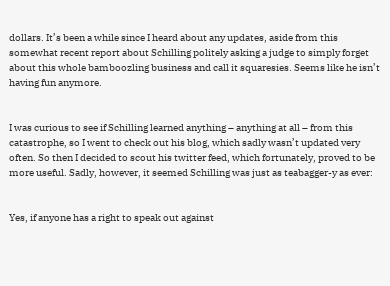dollars. It’s been a while since I heard about any updates, aside from this somewhat recent report about Schilling politely asking a judge to simply forget about this whole bamboozling business and call it squaresies. Seems like he isn’t having fun anymore.


I was curious to see if Schilling learned anything – anything at all – from this catastrophe, so I went to check out his blog, which sadly wasn’t updated very often. So then I decided to scout his twitter feed, which fortunately, proved to be more useful. Sadly, however, it seemed Schilling was just as teabagger-y as ever:


Yes, if anyone has a right to speak out against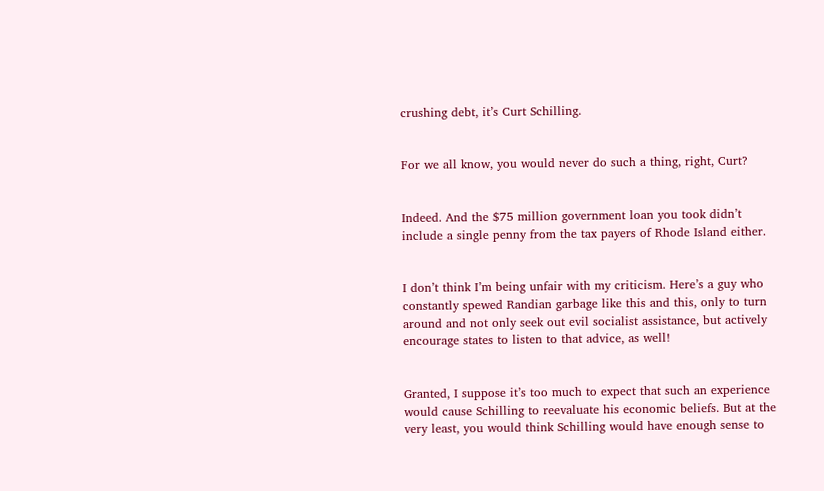crushing debt, it’s Curt Schilling.


For we all know, you would never do such a thing, right, Curt?


Indeed. And the $75 million government loan you took didn’t include a single penny from the tax payers of Rhode Island either.


I don’t think I’m being unfair with my criticism. Here’s a guy who constantly spewed Randian garbage like this and this, only to turn around and not only seek out evil socialist assistance, but actively encourage states to listen to that advice, as well!


Granted, I suppose it’s too much to expect that such an experience would cause Schilling to reevaluate his economic beliefs. But at the very least, you would think Schilling would have enough sense to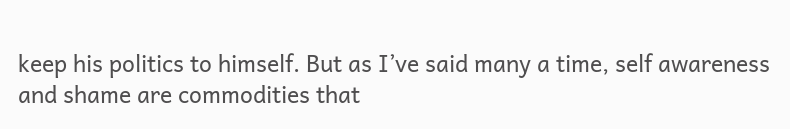keep his politics to himself. But as I’ve said many a time, self awareness and shame are commodities that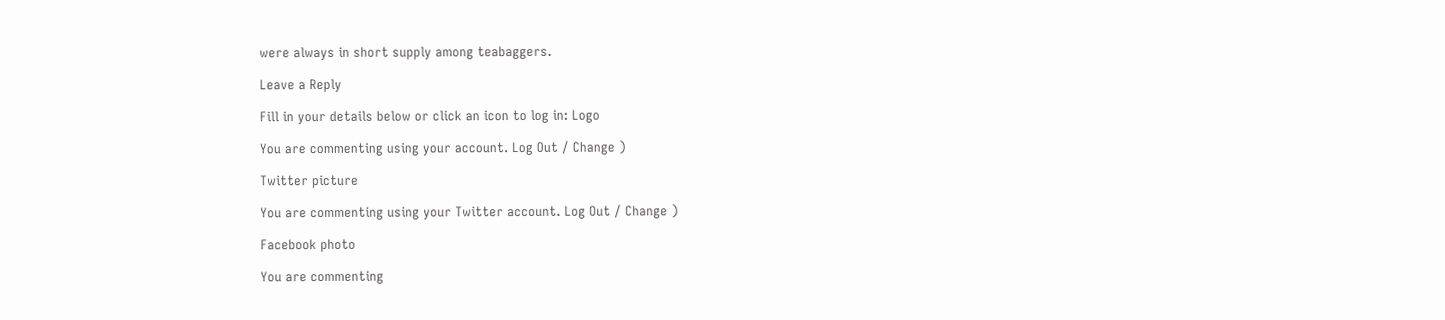were always in short supply among teabaggers.

Leave a Reply

Fill in your details below or click an icon to log in: Logo

You are commenting using your account. Log Out / Change )

Twitter picture

You are commenting using your Twitter account. Log Out / Change )

Facebook photo

You are commenting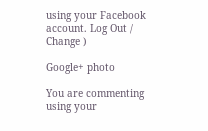using your Facebook account. Log Out / Change )

Google+ photo

You are commenting using your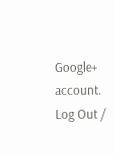Google+ account. Log Out /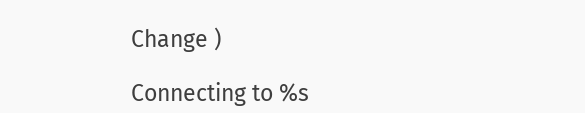Change )

Connecting to %s